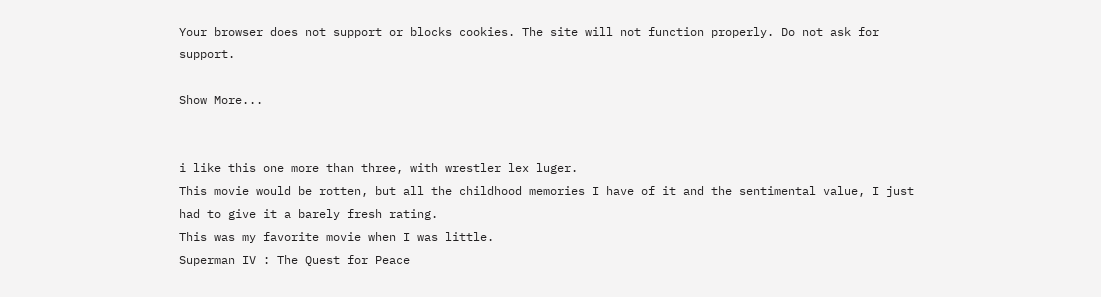Your browser does not support or blocks cookies. The site will not function properly. Do not ask for support.

Show More...


i like this one more than three, with wrestler lex luger.
This movie would be rotten, but all the childhood memories I have of it and the sentimental value, I just had to give it a barely fresh rating.
This was my favorite movie when I was little.
Superman IV : The Quest for Peace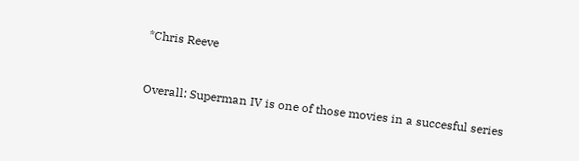*Chris Reeve


Overall: Superman IV is one of those movies in a succesful series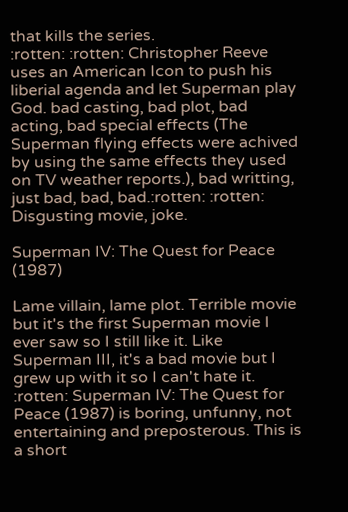that kills the series.
:rotten: :rotten: Christopher Reeve uses an American Icon to push his liberial agenda and let Superman play God. bad casting, bad plot, bad acting, bad special effects (The Superman flying effects were achived by using the same effects they used on TV weather reports.), bad writting, just bad, bad, bad.:rotten: :rotten:
Disgusting movie, joke.

Superman IV: The Quest for Peace (1987)

Lame villain, lame plot. Terrible movie but it's the first Superman movie I ever saw so I still like it. Like Superman III, it's a bad movie but I grew up with it so I can't hate it.
:rotten: Superman IV: The Quest for Peace (1987) is boring, unfunny, not entertaining and preposterous. This is a short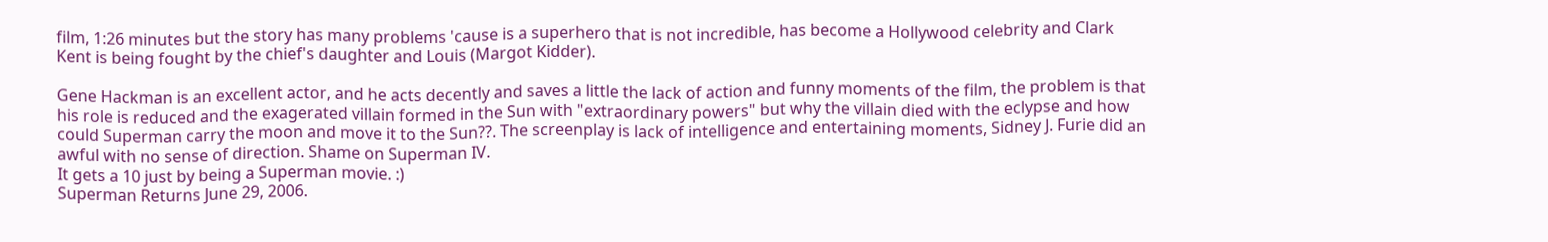film, 1:26 minutes but the story has many problems 'cause is a superhero that is not incredible, has become a Hollywood celebrity and Clark Kent is being fought by the chief's daughter and Louis (Margot Kidder).

Gene Hackman is an excellent actor, and he acts decently and saves a little the lack of action and funny moments of the film, the problem is that his role is reduced and the exagerated villain formed in the Sun with "extraordinary powers" but why the villain died with the eclypse and how could Superman carry the moon and move it to the Sun??. The screenplay is lack of intelligence and entertaining moments, Sidney J. Furie did an awful with no sense of direction. Shame on Superman IV.
It gets a 10 just by being a Superman movie. :)
Superman Returns June 29, 2006.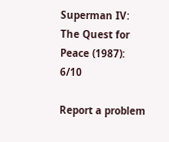Superman IV: The Quest for Peace (1987): 6/10

Report a problem